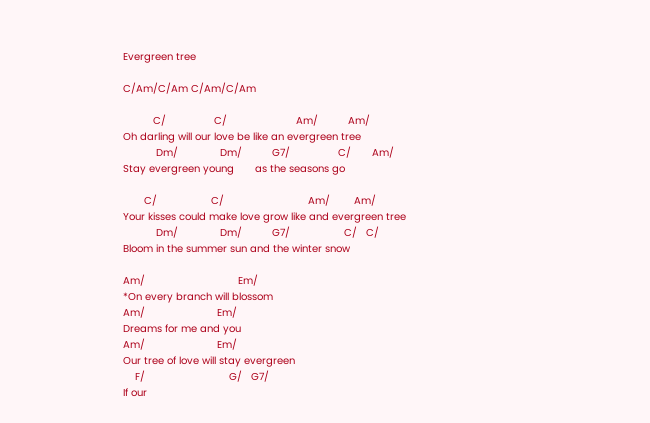Evergreen tree

C/Am/C/Am C/Am/C/Am

          C/                C/                       Am/          Am/
Oh darling will our love be like an evergreen tree
           Dm/              Dm/          G7/                C/       Am/
Stay evergreen young       as the seasons go

       C/                  C/                            Am/        Am/
Your kisses could make love grow like and evergreen tree
           Dm/              Dm/          G7/                  C/   C/
Bloom in the summer sun and the winter snow

Am/                               Em/
*On every branch will blossom
Am/                        Em/
Dreams for me and you
Am/                        Em/
Our tree of love will stay evergreen
    F/                            G/   G7/
If our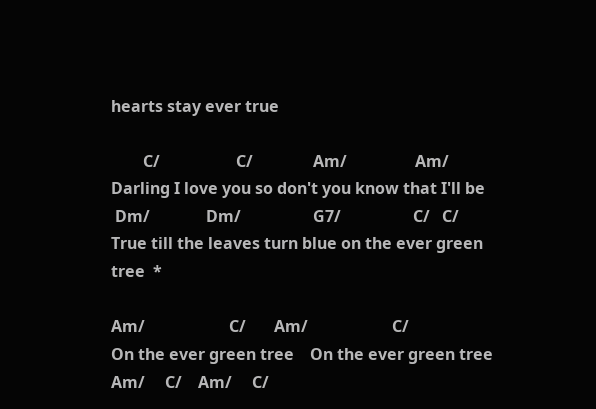hearts stay ever true

        C/                   C/               Am/                 Am/
Darling I love you so don't you know that I'll be
 Dm/              Dm/                  G7/                  C/   C/
True till the leaves turn blue on the ever green tree  *

Am/                     C/       Am/                     C/
On the ever green tree    On the ever green tree
Am/     C/    Am/     C/